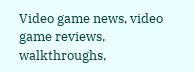Video game news, video game reviews, walkthroughs,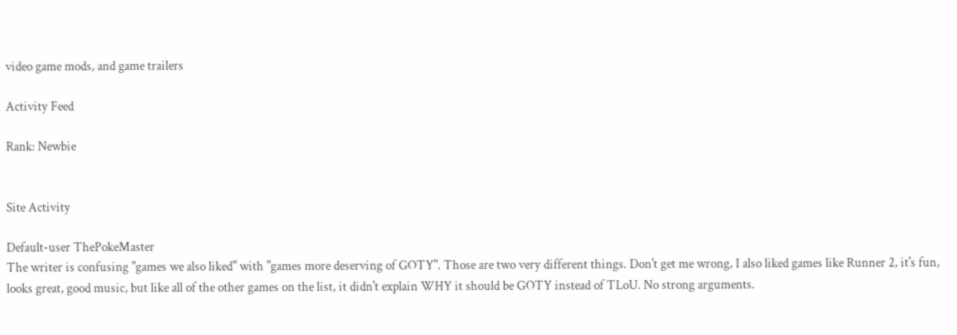video game mods, and game trailers

Activity Feed

Rank: Newbie


Site Activity

Default-user ThePokeMaster
The writer is confusing "games we also liked" with "games more deserving of GOTY". Those are two very different things. Don't get me wrong, I also liked games like Runner 2, it's fun, looks great, good music, but like all of the other games on the list, it didn't explain WHY it should be GOTY instead of TLoU. No strong arguments.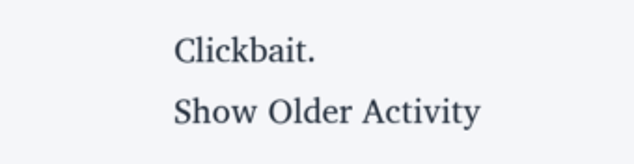Clickbait.
Show Older Activity